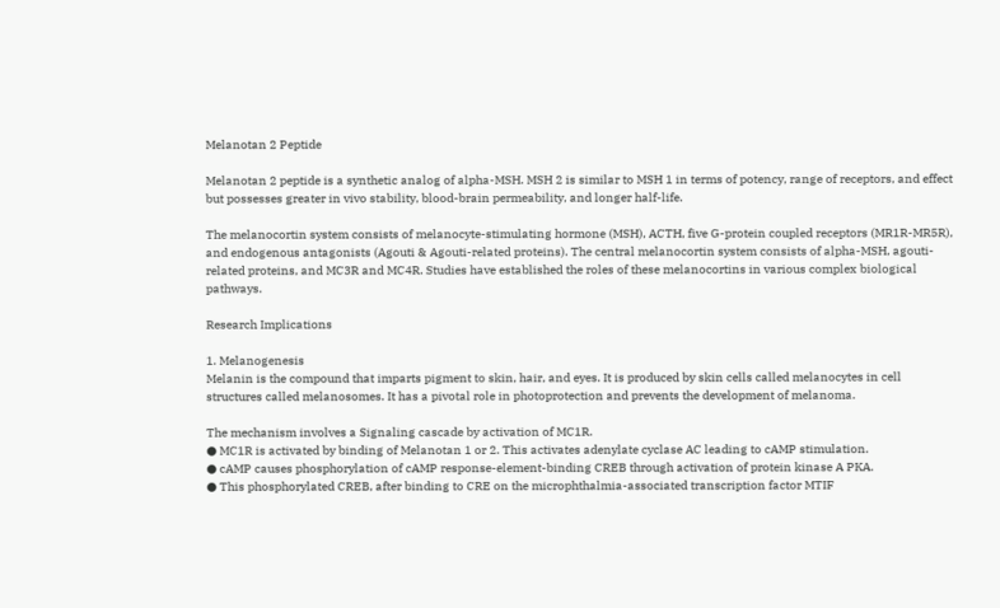Melanotan 2 Peptide

Melanotan 2 peptide is a synthetic analog of alpha-MSH. MSH 2 is similar to MSH 1 in terms of potency, range of receptors, and effect but possesses greater in vivo stability, blood-brain permeability, and longer half-life.

The melanocortin system consists of melanocyte-stimulating hormone (MSH), ACTH, five G-protein coupled receptors (MR1R-MR5R), and endogenous antagonists (Agouti & Agouti-related proteins). The central melanocortin system consists of alpha-MSH, agouti-related proteins, and MC3R and MC4R. Studies have established the roles of these melanocortins in various complex biological pathways.

Research Implications

1. Melanogenesis
Melanin is the compound that imparts pigment to skin, hair, and eyes. It is produced by skin cells called melanocytes in cell structures called melanosomes. It has a pivotal role in photoprotection and prevents the development of melanoma.

The mechanism involves a Signaling cascade by activation of MC1R.
● MC1R is activated by binding of Melanotan 1 or 2. This activates adenylate cyclase AC leading to cAMP stimulation.
● cAMP causes phosphorylation of cAMP response-element-binding CREB through activation of protein kinase A PKA.
● This phosphorylated CREB, after binding to CRE on the microphthalmia-associated transcription factor MTIF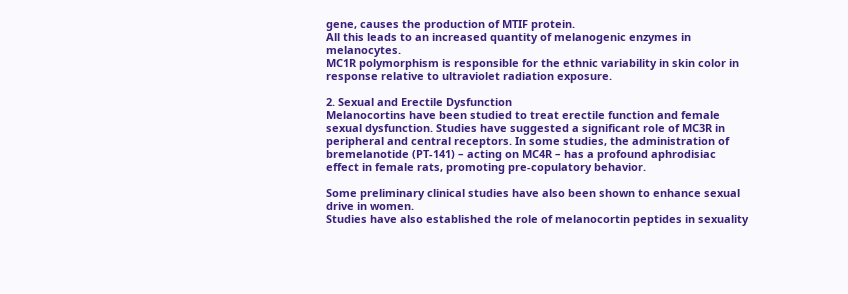gene, causes the production of MTIF protein.
All this leads to an increased quantity of melanogenic enzymes in melanocytes.
MC1R polymorphism is responsible for the ethnic variability in skin color in response relative to ultraviolet radiation exposure.

2. Sexual and Erectile Dysfunction
Melanocortins have been studied to treat erectile function and female sexual dysfunction. Studies have suggested a significant role of MC3R in peripheral and central receptors. In some studies, the administration of bremelanotide (PT-141) – acting on MC4R – has a profound aphrodisiac effect in female rats, promoting pre-copulatory behavior.

Some preliminary clinical studies have also been shown to enhance sexual drive in women.
Studies have also established the role of melanocortin peptides in sexuality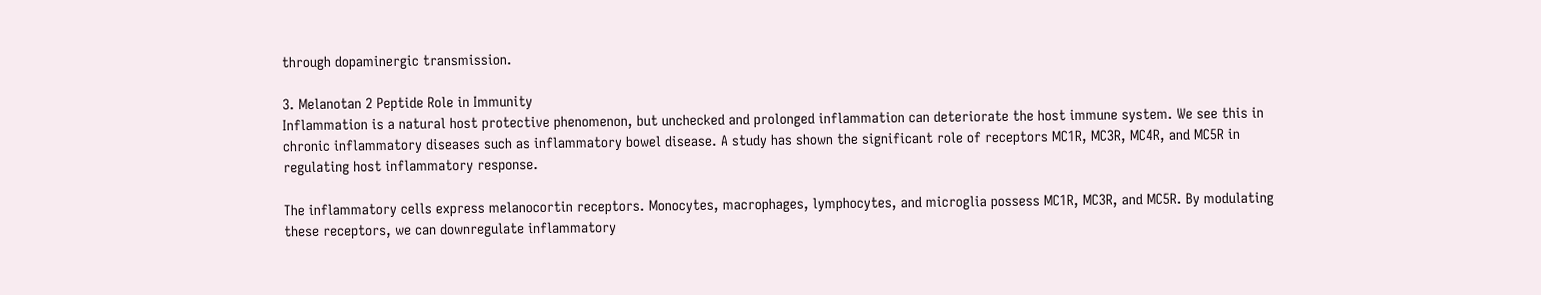through dopaminergic transmission.

3. Melanotan 2 Peptide Role in Immunity
Inflammation is a natural host protective phenomenon, but unchecked and prolonged inflammation can deteriorate the host immune system. We see this in chronic inflammatory diseases such as inflammatory bowel disease. A study has shown the significant role of receptors MC1R, MC3R, MC4R, and MC5R in regulating host inflammatory response.

The inflammatory cells express melanocortin receptors. Monocytes, macrophages, lymphocytes, and microglia possess MC1R, MC3R, and MC5R. By modulating these receptors, we can downregulate inflammatory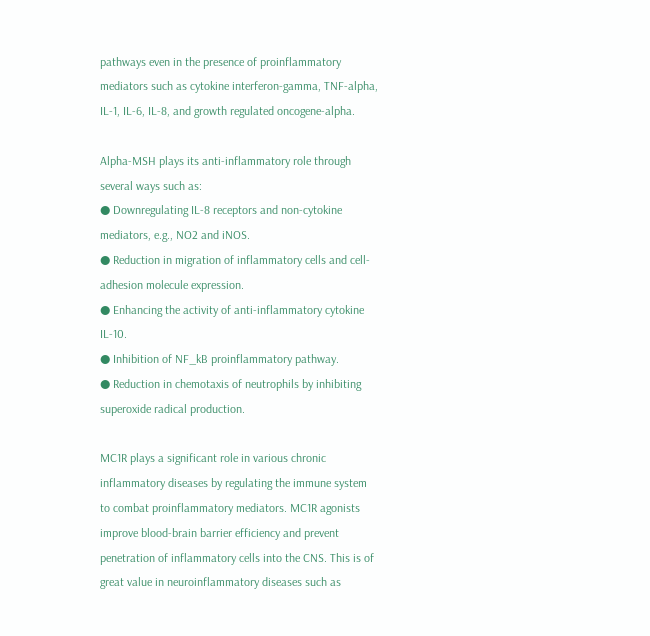pathways even in the presence of proinflammatory mediators such as cytokine interferon-gamma, TNF-alpha, IL-1, IL-6, IL-8, and growth regulated oncogene-alpha.

Alpha-MSH plays its anti-inflammatory role through several ways such as:
● Downregulating IL-8 receptors and non-cytokine mediators, e.g., NO2 and iNOS.
● Reduction in migration of inflammatory cells and cell-adhesion molecule expression.
● Enhancing the activity of anti-inflammatory cytokine IL-10.
● Inhibition of NF_kB proinflammatory pathway.
● Reduction in chemotaxis of neutrophils by inhibiting superoxide radical production.

MC1R plays a significant role in various chronic inflammatory diseases by regulating the immune system to combat proinflammatory mediators. MC1R agonists improve blood-brain barrier efficiency and prevent penetration of inflammatory cells into the CNS. This is of great value in neuroinflammatory diseases such as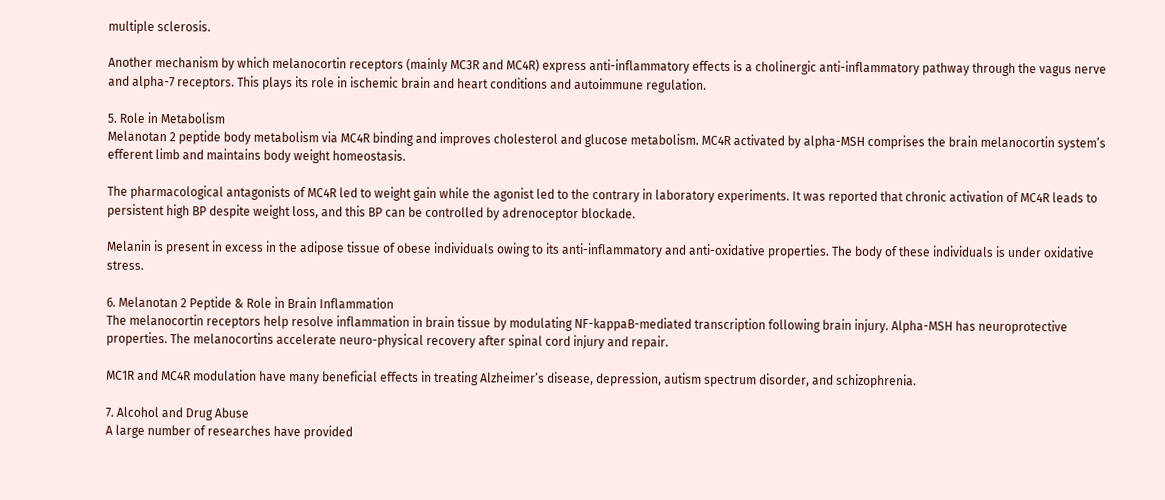multiple sclerosis.

Another mechanism by which melanocortin receptors (mainly MC3R and MC4R) express anti-inflammatory effects is a cholinergic anti-inflammatory pathway through the vagus nerve and alpha-7 receptors. This plays its role in ischemic brain and heart conditions and autoimmune regulation.

5. Role in Metabolism
Melanotan 2 peptide body metabolism via MC4R binding and improves cholesterol and glucose metabolism. MC4R activated by alpha-MSH comprises the brain melanocortin system’s efferent limb and maintains body weight homeostasis.

The pharmacological antagonists of MC4R led to weight gain while the agonist led to the contrary in laboratory experiments. It was reported that chronic activation of MC4R leads to persistent high BP despite weight loss, and this BP can be controlled by adrenoceptor blockade.

Melanin is present in excess in the adipose tissue of obese individuals owing to its anti-inflammatory and anti-oxidative properties. The body of these individuals is under oxidative stress.

6. Melanotan 2 Peptide & Role in Brain Inflammation
The melanocortin receptors help resolve inflammation in brain tissue by modulating NF-kappaB-mediated transcription following brain injury. Alpha-MSH has neuroprotective properties. The melanocortins accelerate neuro-physical recovery after spinal cord injury and repair.

MC1R and MC4R modulation have many beneficial effects in treating Alzheimer’s disease, depression, autism spectrum disorder, and schizophrenia.

7. Alcohol and Drug Abuse
A large number of researches have provided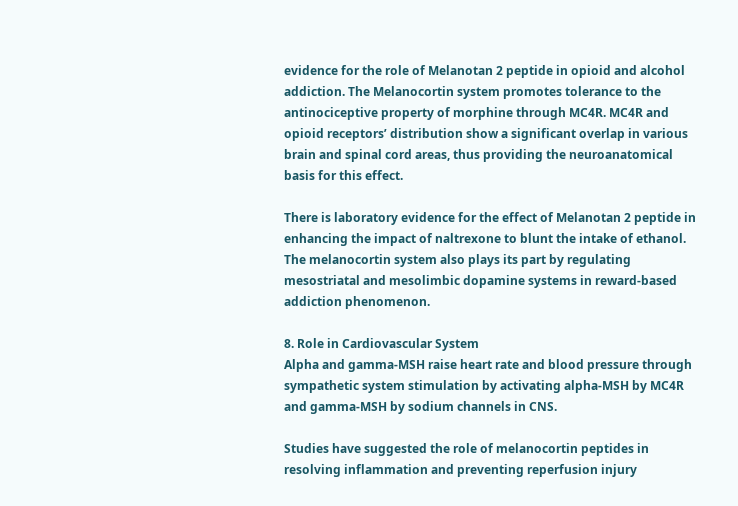evidence for the role of Melanotan 2 peptide in opioid and alcohol addiction. The Melanocortin system promotes tolerance to the antinociceptive property of morphine through MC4R. MC4R and opioid receptors’ distribution show a significant overlap in various brain and spinal cord areas, thus providing the neuroanatomical basis for this effect.

There is laboratory evidence for the effect of Melanotan 2 peptide in enhancing the impact of naltrexone to blunt the intake of ethanol. The melanocortin system also plays its part by regulating mesostriatal and mesolimbic dopamine systems in reward-based addiction phenomenon.

8. Role in Cardiovascular System
Alpha and gamma-MSH raise heart rate and blood pressure through sympathetic system stimulation by activating alpha-MSH by MC4R and gamma-MSH by sodium channels in CNS.

Studies have suggested the role of melanocortin peptides in resolving inflammation and preventing reperfusion injury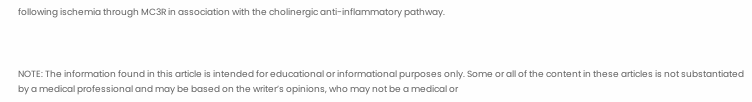following ischemia through MC3R in association with the cholinergic anti-inflammatory pathway.



NOTE: The information found in this article is intended for educational or informational purposes only. Some or all of the content in these articles is not substantiated by a medical professional and may be based on the writer’s opinions, who may not be a medical or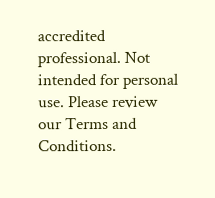accredited professional. Not intended for personal use. Please review our Terms and Conditions.